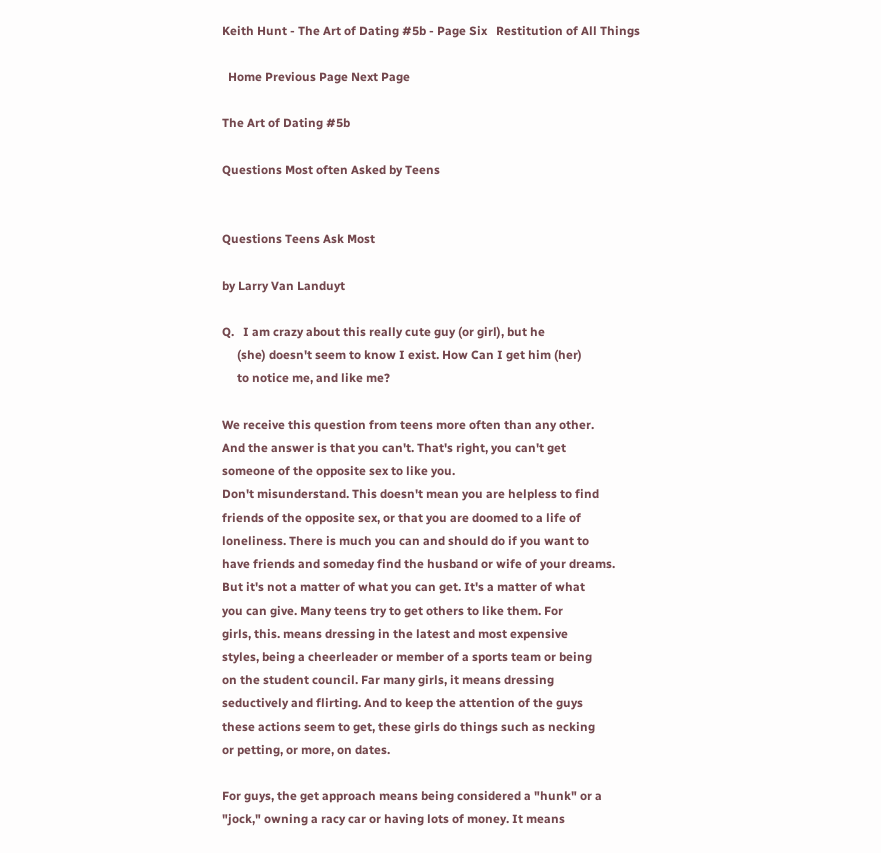Keith Hunt - The Art of Dating #5b - Page Six   Restitution of All Things

  Home Previous Page Next Page

The Art of Dating #5b

Questions Most often Asked by Teens


Questions Teens Ask Most

by Larry Van Landuyt

Q.   I am crazy about this really cute guy (or girl), but he
     (she) doesn't seem to know I exist. How Can I get him (her)
     to notice me, and like me?

We receive this question from teens more often than any other.
And the answer is that you can't. That's right, you can't get
someone of the opposite sex to like you.
Don't misunderstand. This doesn't mean you are helpless to find
friends of the opposite sex, or that you are doomed to a life of
loneliness. There is much you can and should do if you want to
have friends and someday find the husband or wife of your dreams.
But it's not a matter of what you can get. It's a matter of what
you can give. Many teens try to get others to like them. For
girls, this. means dressing in the latest and most expensive
styles, being a cheerleader or member of a sports team or being
on the student council. Far many girls, it means dressing
seductively and flirting. And to keep the attention of the guys
these actions seem to get, these girls do things such as necking
or petting, or more, on dates.

For guys, the get approach means being considered a "hunk" or a
"jock," owning a racy car or having lots of money. It means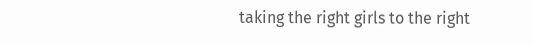taking the right girls to the right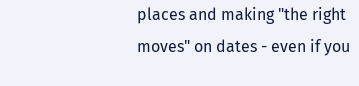places and making "the right
moves" on dates - even if you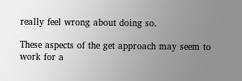really feel wrong about doing so.

These aspects of the get approach may seem to work for a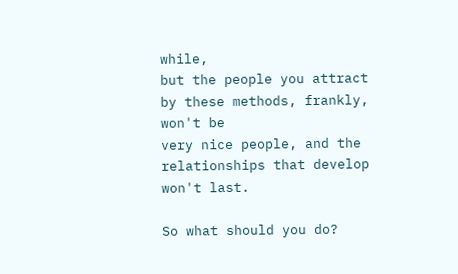while,
but the people you attract by these methods, frankly, won't be
very nice people, and the relationships that develop won't last.

So what should you do?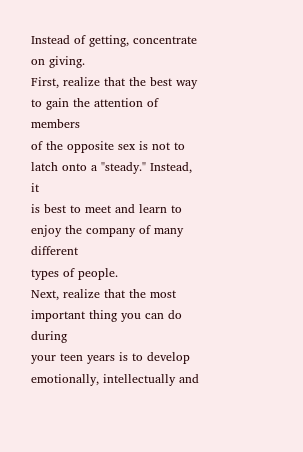Instead of getting, concentrate on giving.
First, realize that the best way to gain the attention of members
of the opposite sex is not to latch onto a "steady." Instead, it
is best to meet and learn to enjoy the company of many different
types of people.
Next, realize that the most important thing you can do during
your teen years is to develop emotionally, intellectually and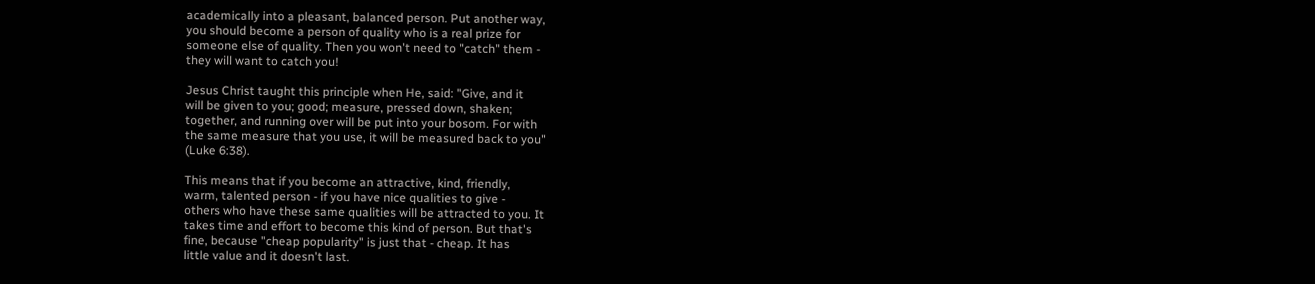academically into a pleasant, balanced person. Put another way,
you should become a person of quality who is a real prize for
someone else of quality. Then you won't need to "catch" them -
they will want to catch you!

Jesus Christ taught this principle when He, said: "Give, and it
will be given to you; good; measure, pressed down, shaken;
together, and running over will be put into your bosom. For with
the same measure that you use, it will be measured back to you"
(Luke 6:38).

This means that if you become an attractive, kind, friendly,
warm, talented person - if you have nice qualities to give -
others who have these same qualities will be attracted to you. It
takes time and effort to become this kind of person. But that's
fine, because "cheap popularity" is just that - cheap. It has
little value and it doesn't last.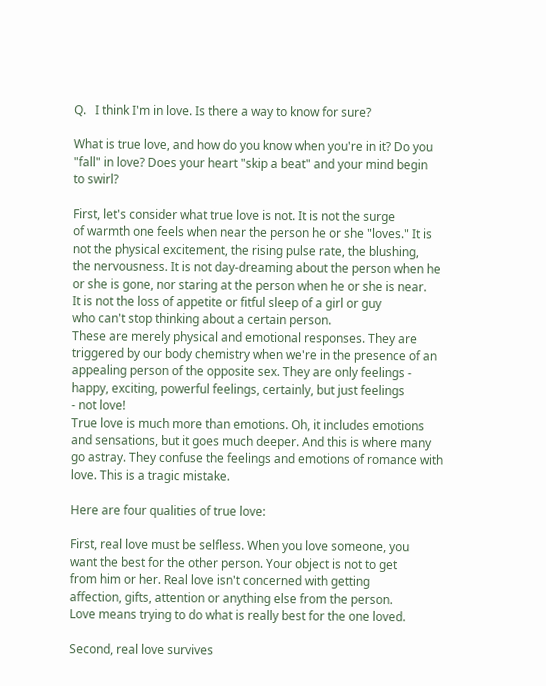Q.   I think I'm in love. Is there a way to know for sure?

What is true love, and how do you know when you're in it? Do you
"fall" in love? Does your heart "skip a beat" and your mind begin
to swirl?

First, let's consider what true love is not. It is not the surge
of warmth one feels when near the person he or she "loves." It is
not the physical excitement, the rising pulse rate, the blushing,
the nervousness. It is not day-dreaming about the person when he
or she is gone, nor staring at the person when he or she is near.
It is not the loss of appetite or fitful sleep of a girl or guy
who can't stop thinking about a certain person.
These are merely physical and emotional responses. They are
triggered by our body chemistry when we're in the presence of an
appealing person of the opposite sex. They are only feelings -
happy, exciting, powerful feelings, certainly, but just feelings
- not love!
True love is much more than emotions. Oh, it includes emotions
and sensations, but it goes much deeper. And this is where many
go astray. They confuse the feelings and emotions of romance with
love. This is a tragic mistake.

Here are four qualities of true love:

First, real love must be selfless. When you love someone, you
want the best for the other person. Your object is not to get
from him or her. Real love isn't concerned with getting
affection, gifts, attention or anything else from the person.
Love means trying to do what is really best for the one loved.

Second, real love survives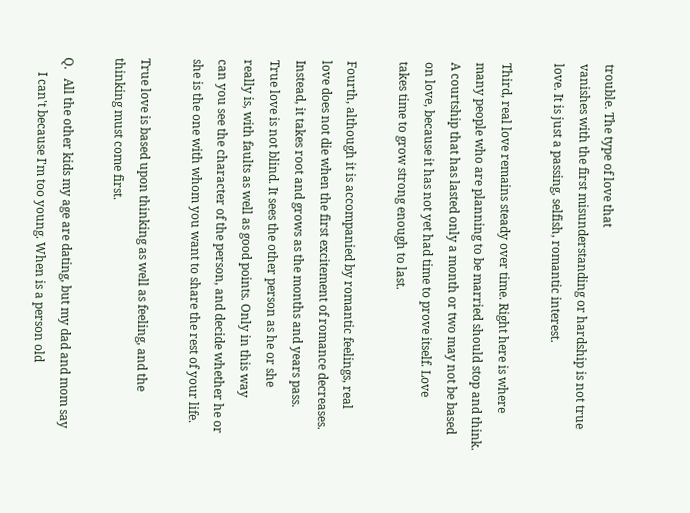trouble. The type of love that
vanishes with the first misunderstanding or hardship is not true
love. It is just a passing, selfish, romantic interest.

Third, real love remains steady over time. Right here is where
many people who are planning to be married should stop and think.
A courtship that has lasted only a month or two may not be based
on love, because it has not yet had time to prove itself. Love
takes time to grow strong enough to last.

Fourth, although it is accompanied by romantic feelings, real
love does not die when the first excitement of romance decreases.
Instead, it takes root and grows as the months and years pass.
True love is not blind. It sees the other person as he or she
really is, with faults as well as good points. Only in this way
can you see the character of the person, and decide whether he or
she is the one with whom you want to share the rest of your life.

True love is based upon thinking as well as feeling, and the
thinking must come first.

Q.   All the other kids my age are dating, but my dad and mom say
     I can't because I'm too young. When is a person old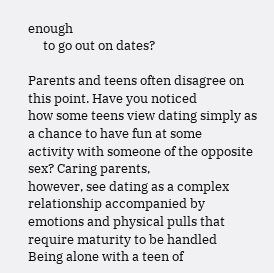enough
     to go out on dates?

Parents and teens often disagree on this point. Have you noticed
how some teens view dating simply as a chance to have fun at some
activity with someone of the opposite sex? Caring parents,
however, see dating as a complex relationship accompanied by
emotions and physical pulls that require maturity to be handled
Being alone with a teen of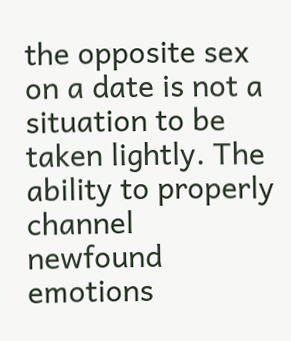the opposite sex on a date is not a
situation to be taken lightly. The ability to properly channel
newfound emotions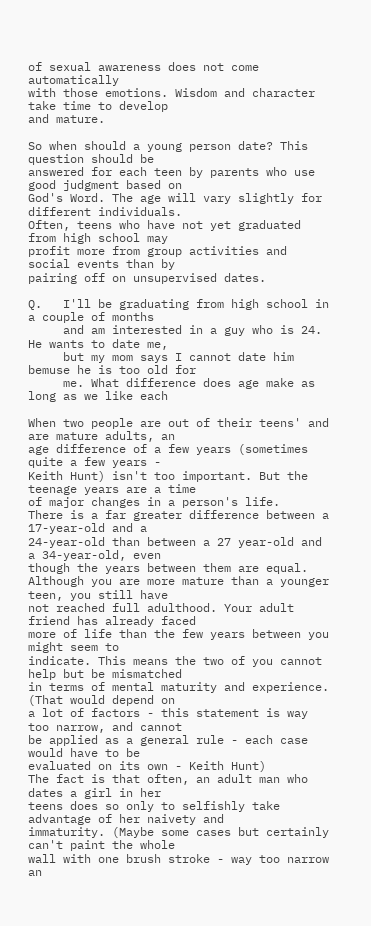of sexual awareness does not come automatically
with those emotions. Wisdom and character take time to develop
and mature.

So when should a young person date? This question should be
answered for each teen by parents who use good judgment based on
God's Word. The age will vary slightly for different individuals.
Often, teens who have not yet graduated from high school may
profit more from group activities and social events than by
pairing off on unsupervised dates.

Q.   I'll be graduating from high school in a couple of months
     and am interested in a guy who is 24. He wants to date me,
     but my mom says I cannot date him bemuse he is too old for
     me. What difference does age make as long as we like each

When two people are out of their teens' and are mature adults, an
age difference of a few years (sometimes quite a few years -
Keith Hunt) isn't too important. But the teenage years are a time
of major changes in a person's life.
There is a far greater difference between a 17-year-old and a
24-year-old than between a 27 year-old and a 34-year-old, even
though the years between them are equal.
Although you are more mature than a younger teen, you still have
not reached full adulthood. Your adult friend has already faced
more of life than the few years between you might seem to
indicate. This means the two of you cannot help but be mismatched
in terms of mental maturity and experience. (That would depend on
a lot of factors - this statement is way too narrow, and cannot
be applied as a general rule - each case would have to be
evaluated on its own - Keith Hunt)
The fact is that often, an adult man who dates a girl in her
teens does so only to selfishly take advantage of her naivety and
immaturity. (Maybe some cases but certainly can't paint the whole
wall with one brush stroke - way too narrow an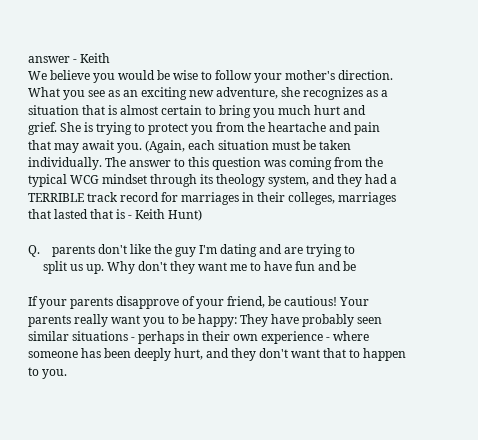answer - Keith
We believe you would be wise to follow your mother's direction.
What you see as an exciting new adventure, she recognizes as a
situation that is almost certain to bring you much hurt and
grief. She is trying to protect you from the heartache and pain
that may await you. (Again, each situation must be taken
individually. The answer to this question was coming from the
typical WCG mindset through its theology system, and they had a
TERRIBLE track record for marriages in their colleges, marriages
that lasted that is - Keith Hunt)

Q.    parents don't like the guy I'm dating and are trying to
     split us up. Why don't they want me to have fun and be

If your parents disapprove of your friend, be cautious! Your
parents really want you to be happy: They have probably seen
similar situations - perhaps in their own experience - where
someone has been deeply hurt, and they don't want that to happen
to you.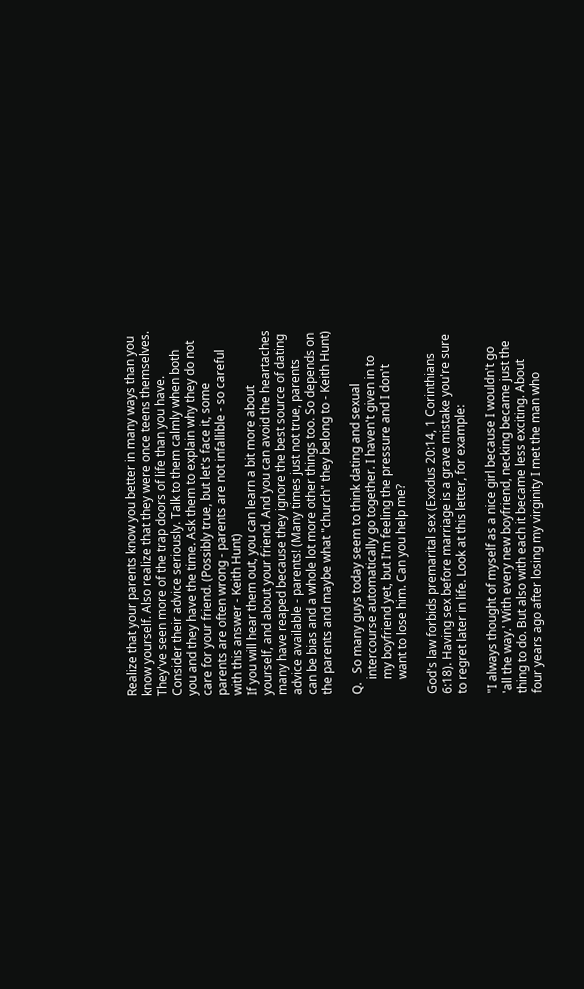Realize that your parents know you better in many ways than you
know yourself. Also realize that they were once teens themselves.
They've seen more of the trap doors of life than you have.
Consider their advice seriously. Talk to them calmly when both
you and they have the time. Ask them to explain why they do not
care for your friend. (Possibly true, but let's face it, some
parents are often wrong - parents are not infallible - so careful
with this answer - Keith Hunt)
If you will hear them out, you can learn a bit more about
yourself, and about your friend. And you can avoid the heartaches
many have reaped because they ignore the best source of dating
advice available - parents! (Many times just not true, parents
can be bias and a whole lot more other things too. So depends on
the parents and maybe what "church" they belong to - Keith Hunt)

Q.   So many guys today seem to think dating and sexual
     intercourse automatically go together. I haven't given in to
     my boyfriend yet, but I'm feeling the pressure and I don't
     want to lose him. Can you help me?

God's law forbids premarital sex (Exodus 20:14, 1 Corinthians
6:18). Having sex before marriage is a grave mistake you're sure
to regret later in life. Look at this letter, for example:

"I always thought of myself as a nice girl because I wouldn't go
'all the way.' With every new boyfriend, necking became just the
thing to do. But also with each it became less exciting. About
four years ago after losing my virginity I met the man who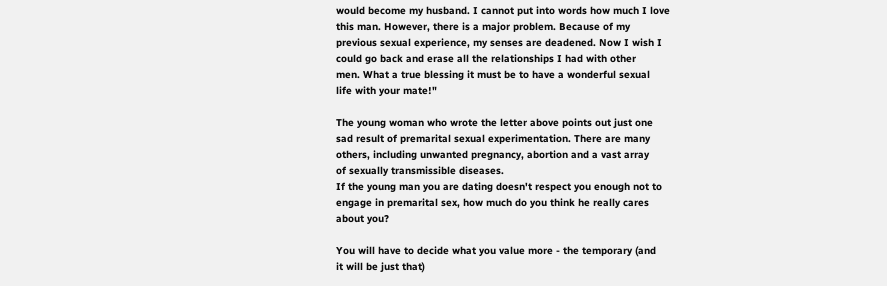would become my husband. I cannot put into words how much I love
this man. However, there is a major problem. Because of my
previous sexual experience, my senses are deadened. Now I wish I
could go back and erase all the relationships I had with other
men. What a true blessing it must be to have a wonderful sexual
life with your mate!"

The young woman who wrote the letter above points out just one
sad result of premarital sexual experimentation. There are many
others, including unwanted pregnancy, abortion and a vast array
of sexually transmissible diseases.
If the young man you are dating doesn't respect you enough not to
engage in premarital sex, how much do you think he really cares
about you?

You will have to decide what you value more - the temporary (and
it will be just that)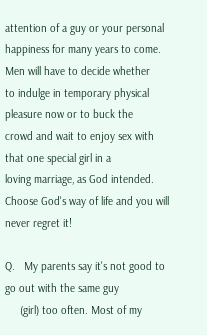attention of a guy or your personal
happiness for many years to come. Men will have to decide whether
to indulge in temporary physical pleasure now or to buck the
crowd and wait to enjoy sex with that one special girl in a
loving marriage, as God intended.
Choose God's way of life and you will never regret it!

Q.   My parents say it's not good to go out with the same guy
     (girl) too often. Most of my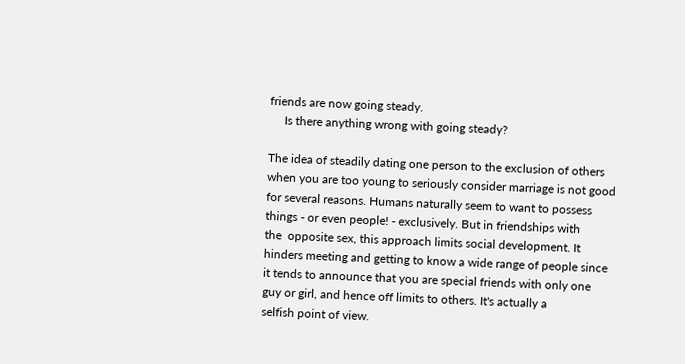friends are now going steady.
     Is there anything wrong with going steady?

The idea of steadily dating one person to the exclusion of others
when you are too young to seriously consider marriage is not good
for several reasons. Humans naturally seem to want to possess
things - or even people! - exclusively. But in friendships with
the  opposite sex, this approach limits social development. It
hinders meeting and getting to know a wide range of people since
it tends to announce that you are special friends with only one
guy or girl, and hence off limits to others. It's actually a
selfish point of view.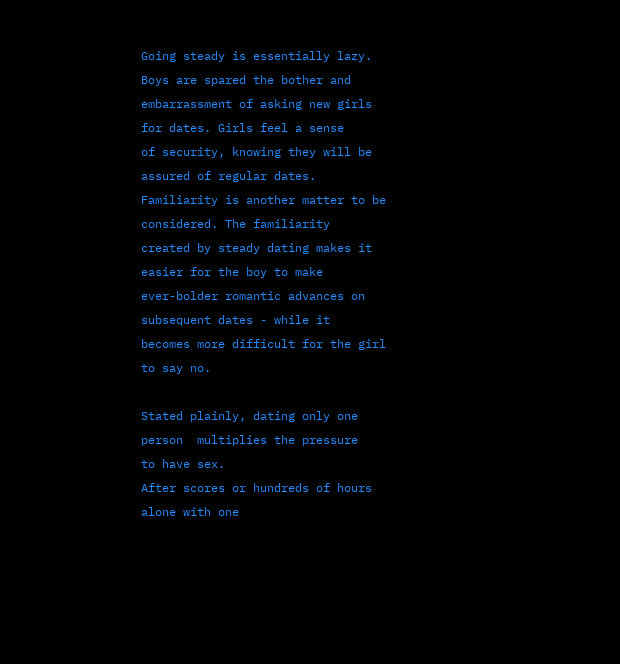Going steady is essentially lazy. Boys are spared the bother and
embarrassment of asking new girls for dates. Girls feel a sense
of security, knowing they will be assured of regular dates.
Familiarity is another matter to be considered. The familiarity
created by steady dating makes it easier for the boy to make
ever-bolder romantic advances on subsequent dates - while it
becomes more difficult for the girl to say no.

Stated plainly, dating only one person  multiplies the pressure
to have sex.
After scores or hundreds of hours alone with one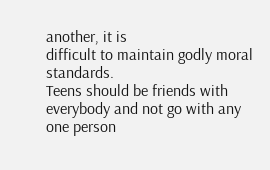another, it is
difficult to maintain godly moral standards.
Teens should be friends with everybody and not go with any
one person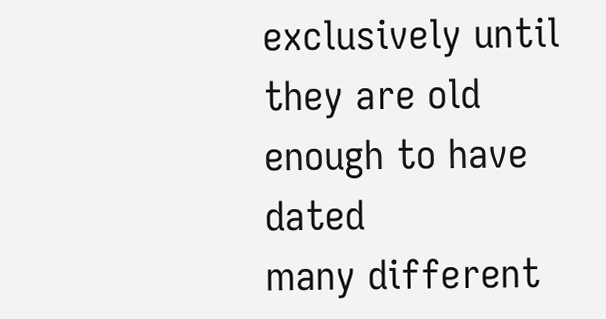exclusively until they are old enough to have dated
many different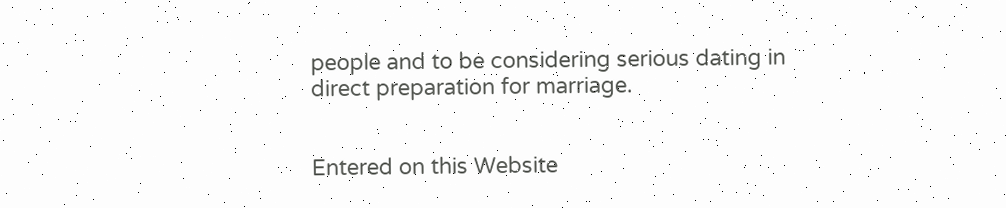people and to be considering serious dating in
direct preparation for marriage.


Entered on this Website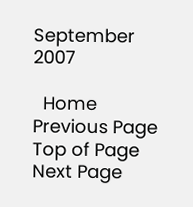September 2007

  Home Previous Page Top of Page Next Page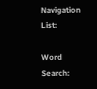Navigation List:

Word Search: